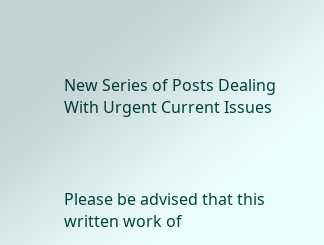New Series of Posts Dealing With Urgent Current Issues



Please be advised that this written work of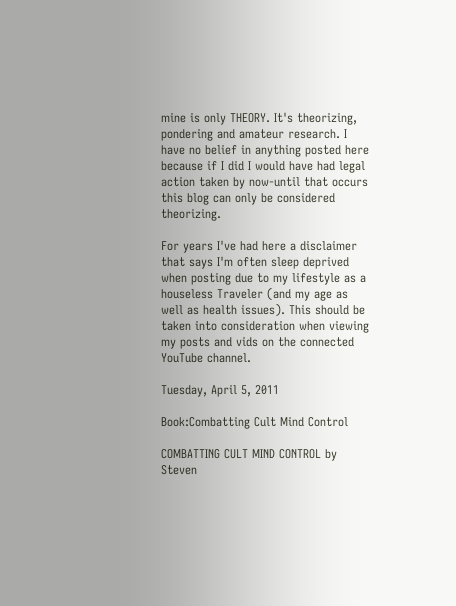mine is only THEORY. It's theorizing, pondering and amateur research. I have no belief in anything posted here because if I did I would have had legal action taken by now-until that occurs this blog can only be considered theorizing.

For years I've had here a disclaimer that says I'm often sleep deprived when posting due to my lifestyle as a houseless Traveler (and my age as well as health issues). This should be taken into consideration when viewing my posts and vids on the connected YouTube channel.

Tuesday, April 5, 2011

Book:Combatting Cult Mind Control

COMBATTING CULT MIND CONTROL by Steven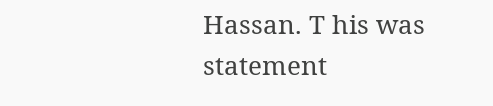Hassan. T his was statement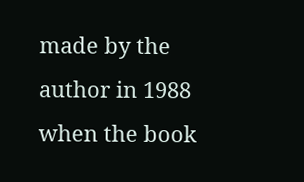made by the author in 1988 when the book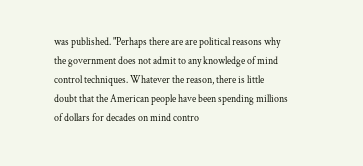was published. "Perhaps there are are political reasons why the government does not admit to any knowledge of mind control techniques. Whatever the reason, there is little doubt that the American people have been spending millions of dollars for decades on mind contro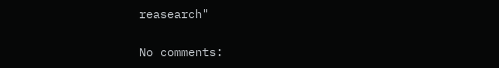reasearch"

No comments: